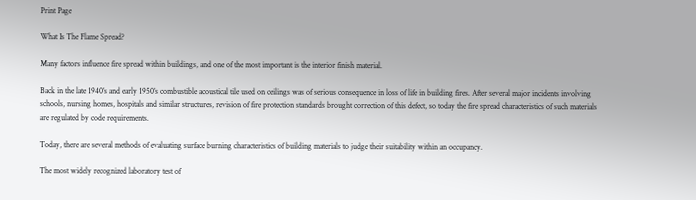Print Page

What Is The Flame Spread?

Many factors influence fire spread within buildings, and one of the most important is the interior finish material.

Back in the late 1940’s and early 1950’s combustible acoustical tile used on ceilings was of serious consequence in loss of life in building fires. After several major incidents involving schools, nursing homes, hospitals and similar structures, revision of fire protection standards brought correction of this defect, so today the fire spread characteristics of such materials are regulated by code requirements.

Today, there are several methods of evaluating surface burning characteristics of building materials to judge their suitability within an occupancy.

The most widely recognized laboratory test of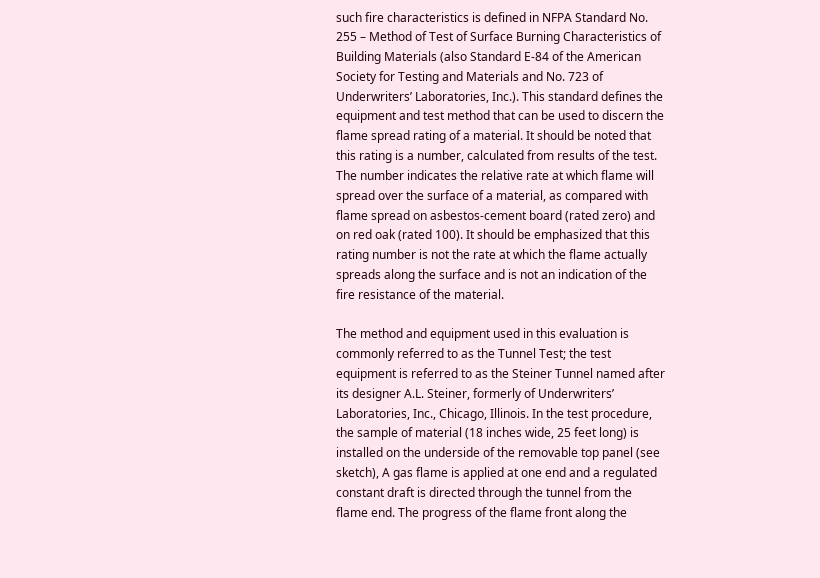such fire characteristics is defined in NFPA Standard No. 255 – Method of Test of Surface Burning Characteristics of Building Materials (also Standard E-84 of the American Society for Testing and Materials and No. 723 of Underwriters’ Laboratories, Inc.). This standard defines the equipment and test method that can be used to discern the flame spread rating of a material. It should be noted that this rating is a number, calculated from results of the test. The number indicates the relative rate at which flame will spread over the surface of a material, as compared with flame spread on asbestos-cement board (rated zero) and on red oak (rated 100). It should be emphasized that this rating number is not the rate at which the flame actually spreads along the surface and is not an indication of the fire resistance of the material.

The method and equipment used in this evaluation is commonly referred to as the Tunnel Test; the test equipment is referred to as the Steiner Tunnel named after its designer A.L. Steiner, formerly of Underwriters’ Laboratories, Inc., Chicago, Illinois. In the test procedure, the sample of material (18 inches wide, 25 feet long) is installed on the underside of the removable top panel (see sketch), A gas flame is applied at one end and a regulated constant draft is directed through the tunnel from the flame end. The progress of the flame front along the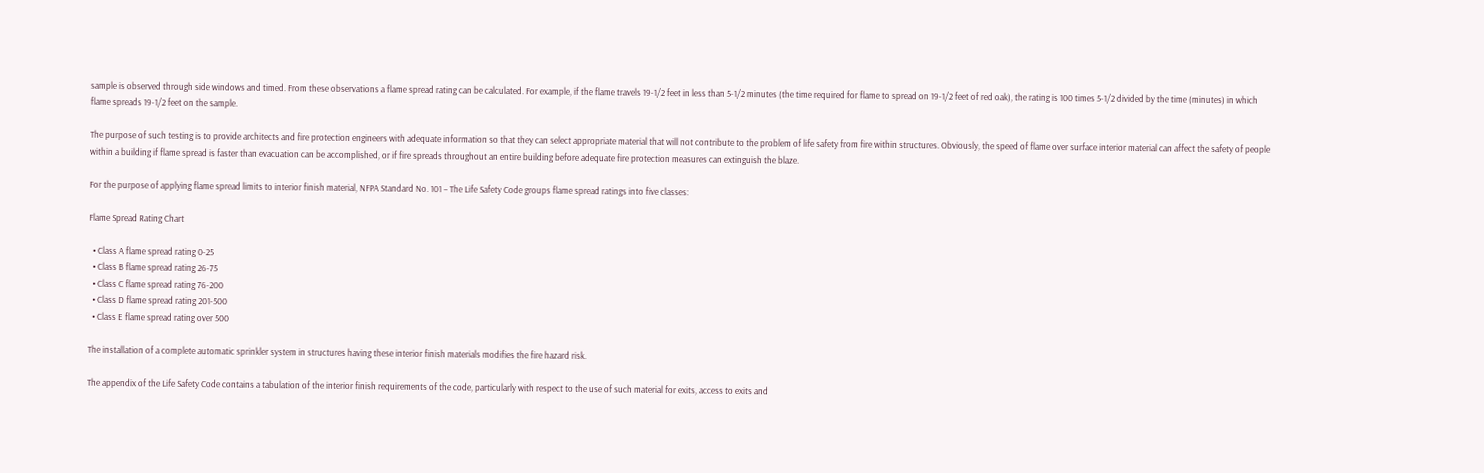sample is observed through side windows and timed. From these observations a flame spread rating can be calculated. For example, if the flame travels 19-1/2 feet in less than 5-1/2 minutes (the time required for flame to spread on 19-1/2 feet of red oak), the rating is 100 times 5-1/2 divided by the time (minutes) in which flame spreads 19-1/2 feet on the sample.

The purpose of such testing is to provide architects and fire protection engineers with adequate information so that they can select appropriate material that will not contribute to the problem of life safety from fire within structures. Obviously, the speed of flame over surface interior material can affect the safety of people within a building if flame spread is faster than evacuation can be accomplished, or if fire spreads throughout an entire building before adequate fire protection measures can extinguish the blaze.

For the purpose of applying flame spread limits to interior finish material, NFPA Standard No. 101 – The Life Safety Code groups flame spread ratings into five classes:

Flame Spread Rating Chart

  • Class A flame spread rating 0-25
  • Class B flame spread rating 26-75
  • Class C flame spread rating 76-200
  • Class D flame spread rating 201-500
  • Class E flame spread rating over 500

The installation of a complete automatic sprinkler system in structures having these interior finish materials modifies the fire hazard risk.

The appendix of the Life Safety Code contains a tabulation of the interior finish requirements of the code, particularly with respect to the use of such material for exits, access to exits and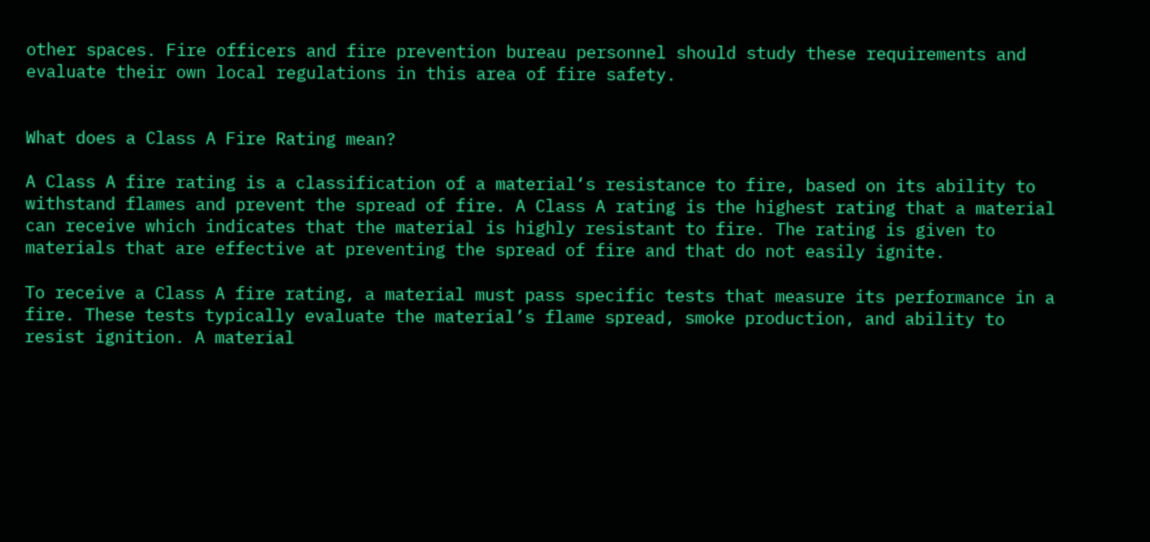other spaces. Fire officers and fire prevention bureau personnel should study these requirements and evaluate their own local regulations in this area of fire safety.


What does a Class A Fire Rating mean?

A Class A fire rating is a classification of a material‘s resistance to fire, based on its ability to withstand flames and prevent the spread of fire. A Class A rating is the highest rating that a material can receive which indicates that the material is highly resistant to fire. The rating is given to materials that are effective at preventing the spread of fire and that do not easily ignite.

To receive a Class A fire rating, a material must pass specific tests that measure its performance in a fire. These tests typically evaluate the material’s flame spread, smoke production, and ability to resist ignition. A material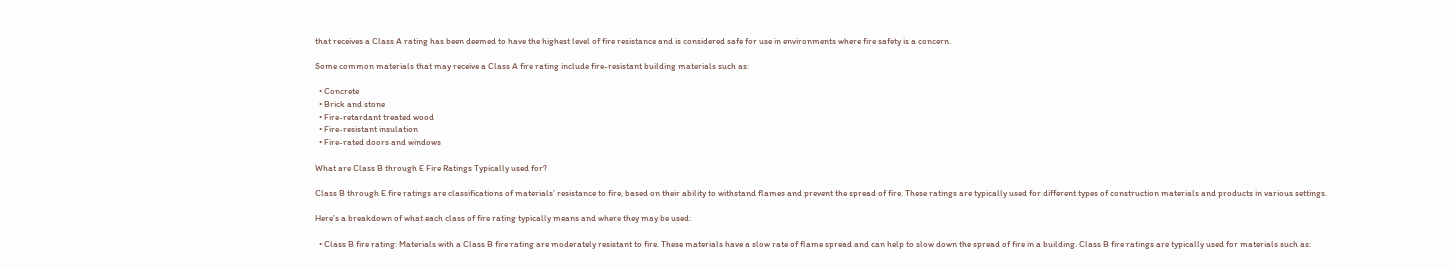that receives a Class A rating has been deemed to have the highest level of fire resistance and is considered safe for use in environments where fire safety is a concern.

Some common materials that may receive a Class A fire rating include fire-resistant building materials such as:

  • Concrete
  • Brick and stone
  • Fire-retardant treated wood
  • Fire-resistant insulation
  • Fire-rated doors and windows

What are Class B through E Fire Ratings Typically used for?

Class B through E fire ratings are classifications of materials’ resistance to fire, based on their ability to withstand flames and prevent the spread of fire. These ratings are typically used for different types of construction materials and products in various settings.

Here’s a breakdown of what each class of fire rating typically means and where they may be used:

  • Class B fire rating: Materials with a Class B fire rating are moderately resistant to fire. These materials have a slow rate of flame spread and can help to slow down the spread of fire in a building. Class B fire ratings are typically used for materials such as: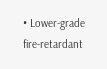• Lower-grade fire-retardant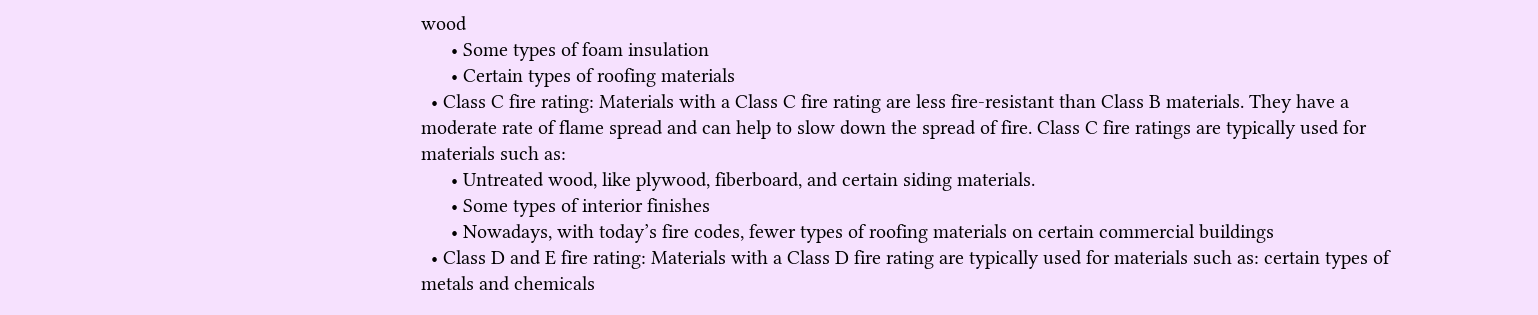wood
      • Some types of foam insulation
      • Certain types of roofing materials
  • Class C fire rating: Materials with a Class C fire rating are less fire-resistant than Class B materials. They have a moderate rate of flame spread and can help to slow down the spread of fire. Class C fire ratings are typically used for materials such as:
      • Untreated wood, like plywood, fiberboard, and certain siding materials.
      • Some types of interior finishes
      • Nowadays, with today’s fire codes, fewer types of roofing materials on certain commercial buildings
  • Class D and E fire rating: Materials with a Class D fire rating are typically used for materials such as: certain types of metals and chemicals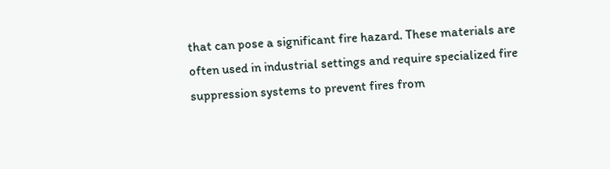that can pose a significant fire hazard. These materials are often used in industrial settings and require specialized fire suppression systems to prevent fires from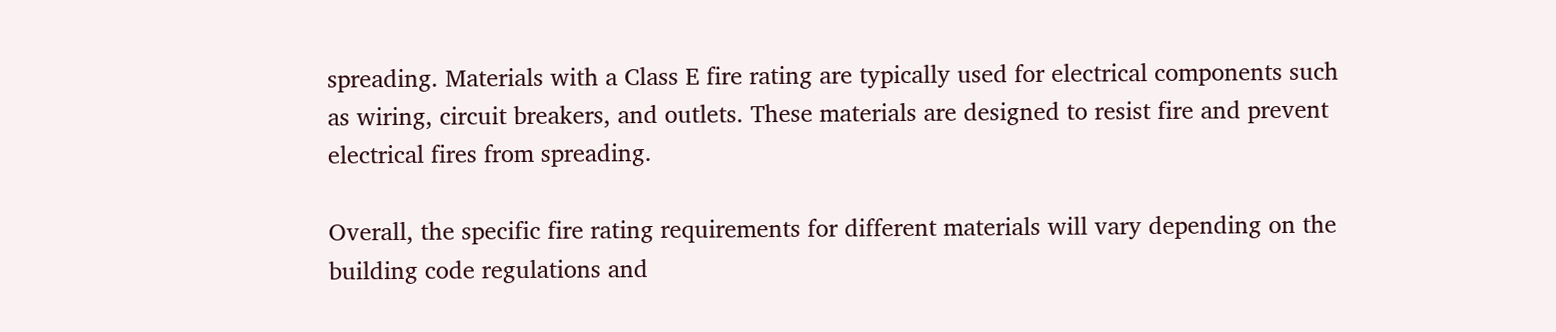spreading. Materials with a Class E fire rating are typically used for electrical components such as wiring, circuit breakers, and outlets. These materials are designed to resist fire and prevent electrical fires from spreading.

Overall, the specific fire rating requirements for different materials will vary depending on the building code regulations and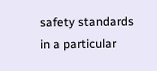safety standards in a particular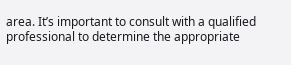area. It’s important to consult with a qualified professional to determine the appropriate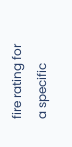fire rating for a specific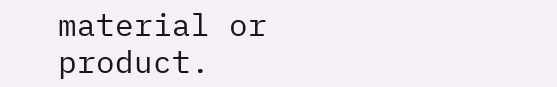material or product.